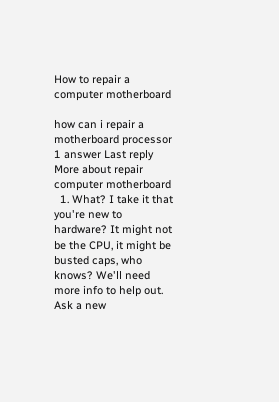How to repair a computer motherboard

how can i repair a motherboard processor
1 answer Last reply
More about repair computer motherboard
  1. What? I take it that you're new to hardware? It might not be the CPU, it might be busted caps, who knows? We'll need more info to help out.
Ask a new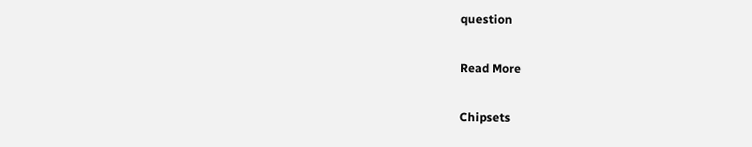question

Read More

Chipsets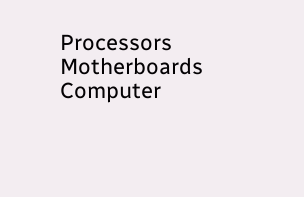Processors Motherboards Computer